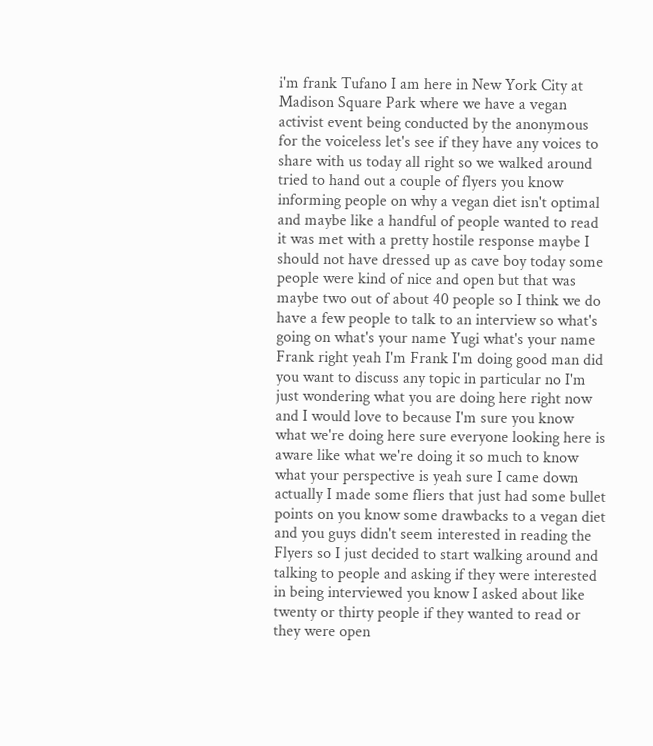i'm frank Tufano I am here in New York City at Madison Square Park where we have a vegan activist event being conducted by the anonymous for the voiceless let's see if they have any voices to share with us today all right so we walked around tried to hand out a couple of flyers you know informing people on why a vegan diet isn't optimal and maybe like a handful of people wanted to read it was met with a pretty hostile response maybe I should not have dressed up as cave boy today some people were kind of nice and open but that was maybe two out of about 40 people so I think we do have a few people to talk to an interview so what's going on what's your name Yugi what's your name Frank right yeah I'm Frank I'm doing good man did you want to discuss any topic in particular no I'm just wondering what you are doing here right now and I would love to because I'm sure you know what we're doing here sure everyone looking here is aware like what we're doing it so much to know what your perspective is yeah sure I came down actually I made some fliers that just had some bullet points on you know some drawbacks to a vegan diet and you guys didn't seem interested in reading the Flyers so I just decided to start walking around and talking to people and asking if they were interested in being interviewed you know I asked about like twenty or thirty people if they wanted to read or they were open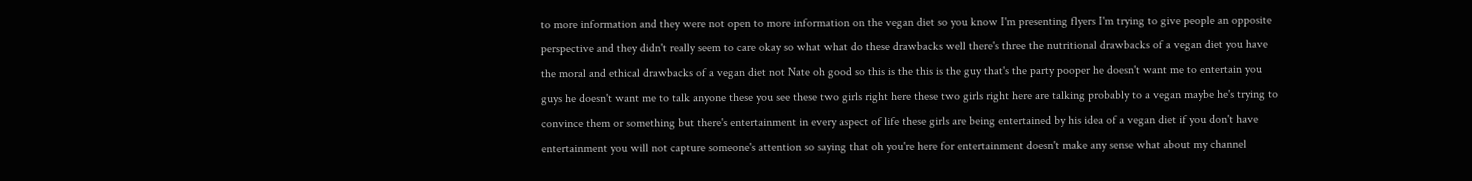to more information and they were not open to more information on the vegan diet so you know I'm presenting flyers I'm trying to give people an opposite perspective and they didn't really seem to care okay so what what do these drawbacks well there's three the nutritional drawbacks of a vegan diet you have the moral and ethical drawbacks of a vegan diet not Nate oh good so this is the this is the guy that's the party pooper he doesn't want me to entertain you guys he doesn't want me to talk anyone these you see these two girls right here these two girls right here are talking probably to a vegan maybe he's trying to convince them or something but there's entertainment in every aspect of life these girls are being entertained by his idea of a vegan diet if you don't have entertainment you will not capture someone's attention so saying that oh you're here for entertainment doesn't make any sense what about my channel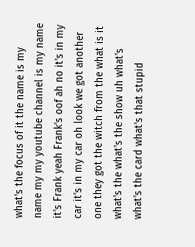what's the focus of it the name is my name my my youtube channel is my name it's Frank yeah Frank's oof ah no it's in my car it's in my car oh look we got another one they got the witch from the what is it what's the what's the show uh what's what's the card what's that stupid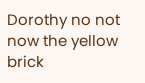Dorothy no not now the yellow brick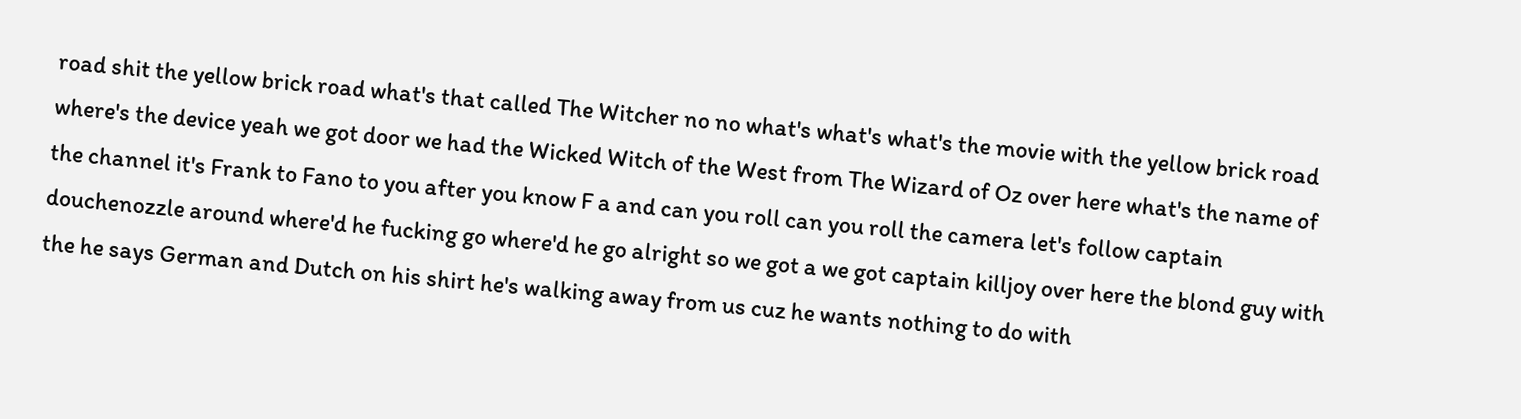road shit the yellow brick road what's that called The Witcher no no what's what's what's the movie with the yellow brick road where's the device yeah we got door we had the Wicked Witch of the West from The Wizard of Oz over here what's the name of the channel it's Frank to Fano to you after you know F a and can you roll can you roll the camera let's follow captain douchenozzle around where'd he fucking go where'd he go alright so we got a we got captain killjoy over here the blond guy with the he says German and Dutch on his shirt he's walking away from us cuz he wants nothing to do with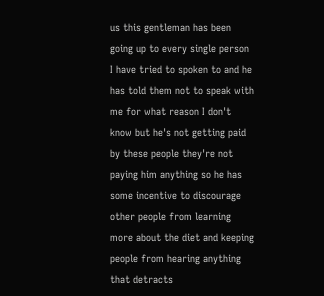us this gentleman has been going up to every single person I have tried to spoken to and he has told them not to speak with me for what reason I don't know but he's not getting paid by these people they're not paying him anything so he has some incentive to discourage other people from learning more about the diet and keeping people from hearing anything that detracts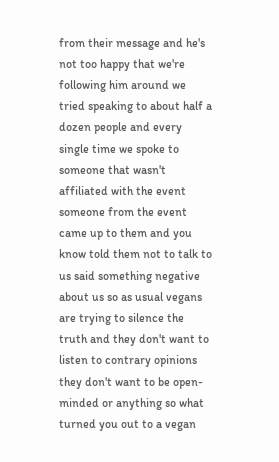from their message and he's not too happy that we're following him around we tried speaking to about half a dozen people and every single time we spoke to someone that wasn't affiliated with the event someone from the event came up to them and you know told them not to talk to us said something negative about us so as usual vegans are trying to silence the truth and they don't want to listen to contrary opinions they don't want to be open-minded or anything so what turned you out to a vegan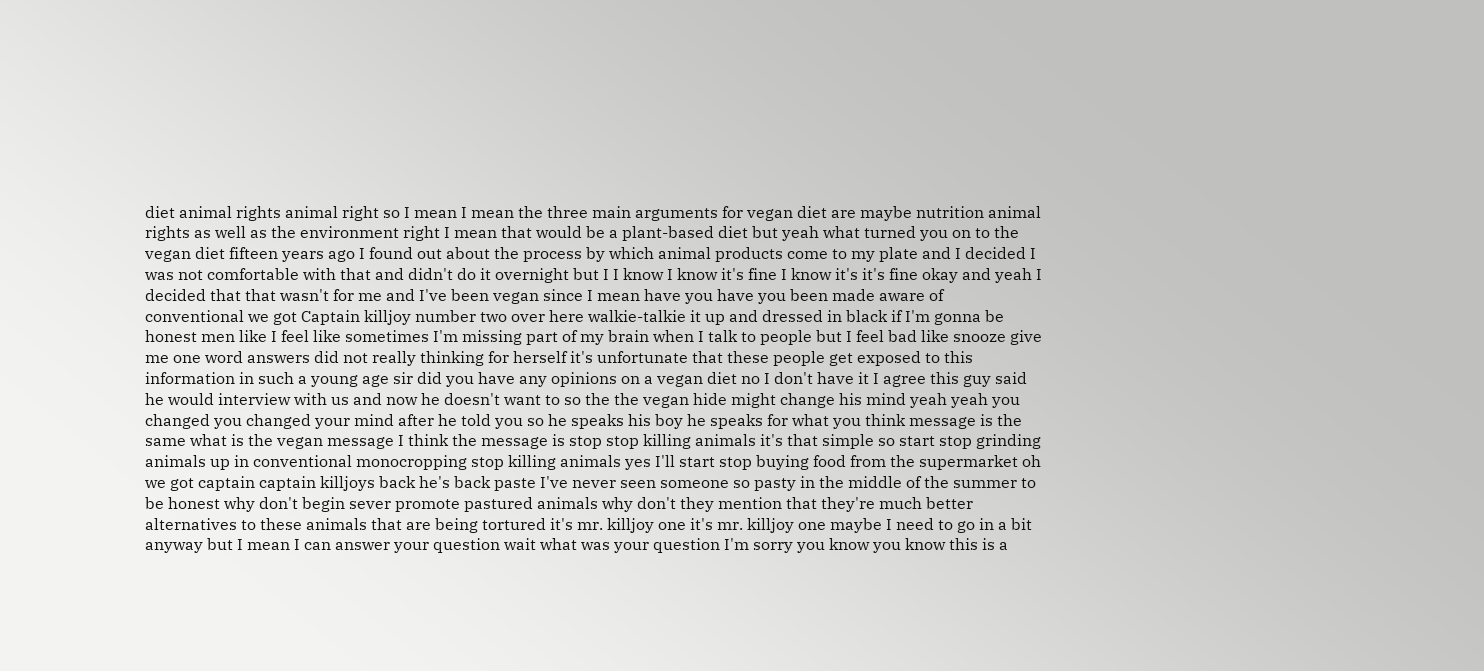diet animal rights animal right so I mean I mean the three main arguments for vegan diet are maybe nutrition animal rights as well as the environment right I mean that would be a plant-based diet but yeah what turned you on to the vegan diet fifteen years ago I found out about the process by which animal products come to my plate and I decided I was not comfortable with that and didn't do it overnight but I I know I know it's fine I know it's it's fine okay and yeah I decided that that wasn't for me and I've been vegan since I mean have you have you been made aware of conventional we got Captain killjoy number two over here walkie-talkie it up and dressed in black if I'm gonna be honest men like I feel like sometimes I'm missing part of my brain when I talk to people but I feel bad like snooze give me one word answers did not really thinking for herself it's unfortunate that these people get exposed to this information in such a young age sir did you have any opinions on a vegan diet no I don't have it I agree this guy said he would interview with us and now he doesn't want to so the the vegan hide might change his mind yeah yeah you changed you changed your mind after he told you so he speaks his boy he speaks for what you think message is the same what is the vegan message I think the message is stop stop killing animals it's that simple so start stop grinding animals up in conventional monocropping stop killing animals yes I'll start stop buying food from the supermarket oh we got captain captain killjoys back he's back paste I've never seen someone so pasty in the middle of the summer to be honest why don't begin sever promote pastured animals why don't they mention that they're much better alternatives to these animals that are being tortured it's mr. killjoy one it's mr. killjoy one maybe I need to go in a bit anyway but I mean I can answer your question wait what was your question I'm sorry you know you know this is a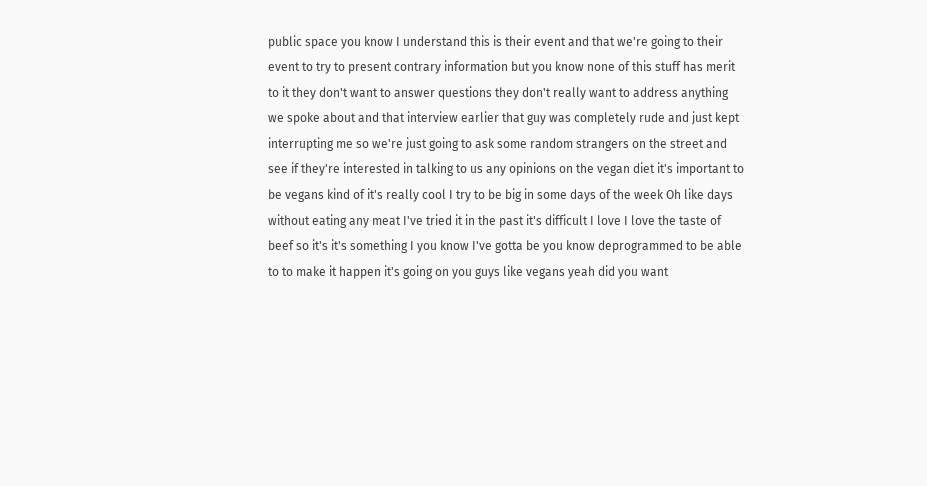public space you know I understand this is their event and that we're going to their event to try to present contrary information but you know none of this stuff has merit to it they don't want to answer questions they don't really want to address anything we spoke about and that interview earlier that guy was completely rude and just kept interrupting me so we're just going to ask some random strangers on the street and see if they're interested in talking to us any opinions on the vegan diet it's important to be vegans kind of it's really cool I try to be big in some days of the week Oh like days without eating any meat I've tried it in the past it's difficult I love I love the taste of beef so it's it's something I you know I've gotta be you know deprogrammed to be able to to make it happen it's going on you guys like vegans yeah did you want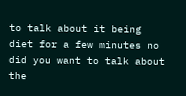to talk about it being diet for a few minutes no did you want to talk about the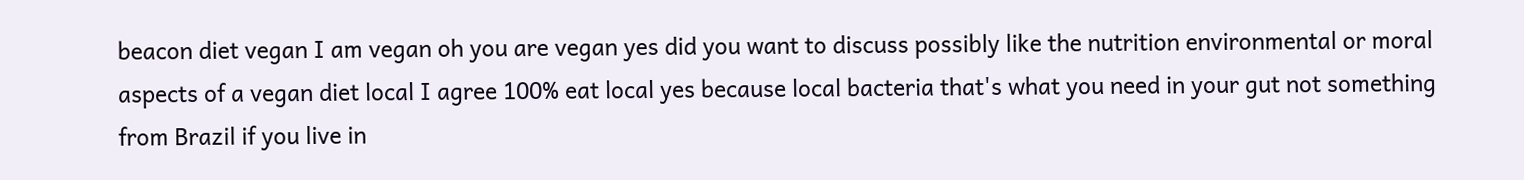beacon diet vegan I am vegan oh you are vegan yes did you want to discuss possibly like the nutrition environmental or moral aspects of a vegan diet local I agree 100% eat local yes because local bacteria that's what you need in your gut not something from Brazil if you live in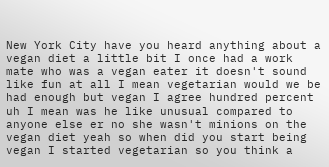New York City have you heard anything about a vegan diet a little bit I once had a work mate who was a vegan eater it doesn't sound like fun at all I mean vegetarian would we be had enough but vegan I agree hundred percent uh I mean was he like unusual compared to anyone else er no she wasn't minions on the vegan diet yeah so when did you start being vegan I started vegetarian so you think a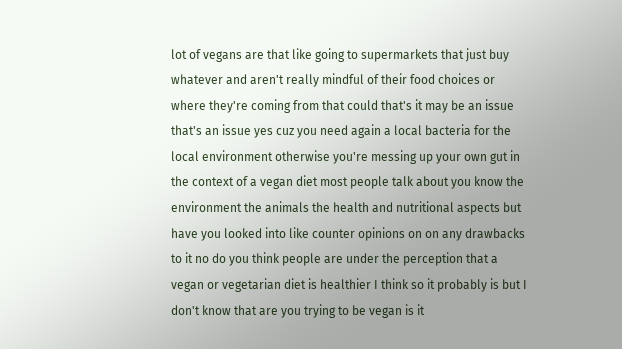lot of vegans are that like going to supermarkets that just buy whatever and aren't really mindful of their food choices or where they're coming from that could that's it may be an issue that's an issue yes cuz you need again a local bacteria for the local environment otherwise you're messing up your own gut in the context of a vegan diet most people talk about you know the environment the animals the health and nutritional aspects but have you looked into like counter opinions on on any drawbacks to it no do you think people are under the perception that a vegan or vegetarian diet is healthier I think so it probably is but I don't know that are you trying to be vegan is it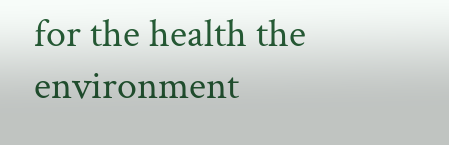for the health the environment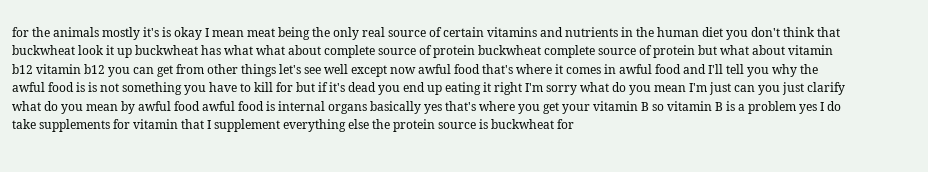for the animals mostly it's is okay I mean meat being the only real source of certain vitamins and nutrients in the human diet you don't think that buckwheat look it up buckwheat has what what about complete source of protein buckwheat complete source of protein but what about vitamin b12 vitamin b12 you can get from other things let's see well except now awful food that's where it comes in awful food and I'll tell you why the awful food is is not something you have to kill for but if it's dead you end up eating it right I'm sorry what do you mean I'm just can you just clarify what do you mean by awful food awful food is internal organs basically yes that's where you get your vitamin B so vitamin B is a problem yes I do take supplements for vitamin that I supplement everything else the protein source is buckwheat for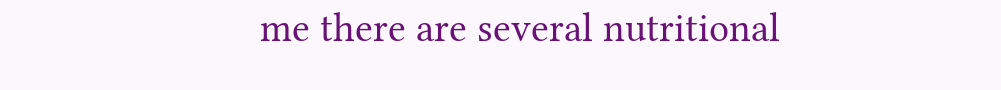me there are several nutritional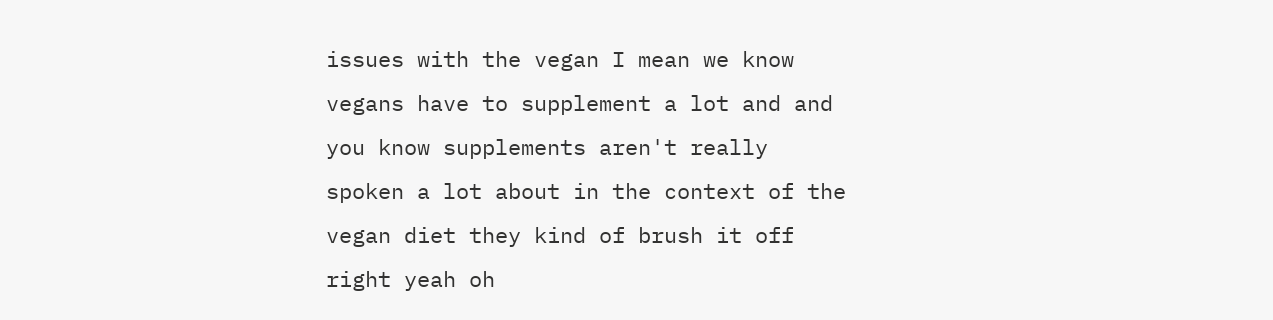issues with the vegan I mean we know vegans have to supplement a lot and and you know supplements aren't really spoken a lot about in the context of the vegan diet they kind of brush it off right yeah oh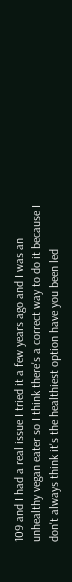109 and I had a real issue I tried it a few years ago and I was an unhealthy vegan eater so I think there's a correct way to do it because I don't always think it's the healthiest option have you been led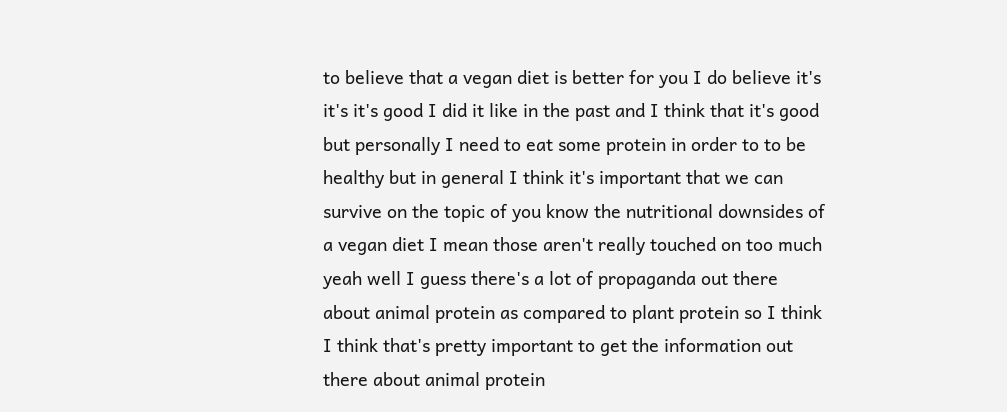to believe that a vegan diet is better for you I do believe it's it's it's good I did it like in the past and I think that it's good but personally I need to eat some protein in order to to be healthy but in general I think it's important that we can survive on the topic of you know the nutritional downsides of a vegan diet I mean those aren't really touched on too much yeah well I guess there's a lot of propaganda out there about animal protein as compared to plant protein so I think I think that's pretty important to get the information out there about animal protein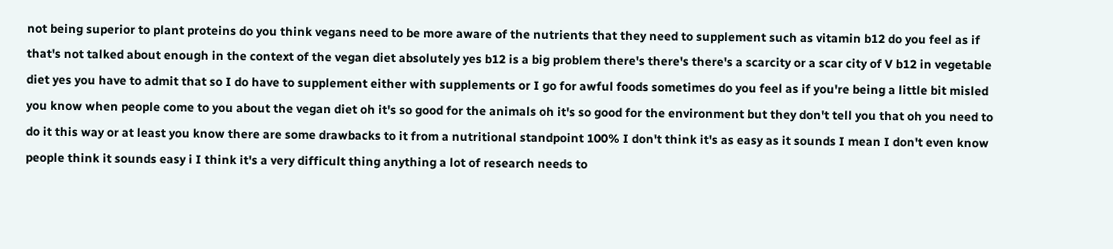not being superior to plant proteins do you think vegans need to be more aware of the nutrients that they need to supplement such as vitamin b12 do you feel as if that's not talked about enough in the context of the vegan diet absolutely yes b12 is a big problem there's there's there's a scarcity or a scar city of V b12 in vegetable diet yes you have to admit that so I do have to supplement either with supplements or I go for awful foods sometimes do you feel as if you're being a little bit misled you know when people come to you about the vegan diet oh it's so good for the animals oh it's so good for the environment but they don't tell you that oh you need to do it this way or at least you know there are some drawbacks to it from a nutritional standpoint 100% I don't think it's as easy as it sounds I mean I don't even know people think it sounds easy i I think it's a very difficult thing anything a lot of research needs to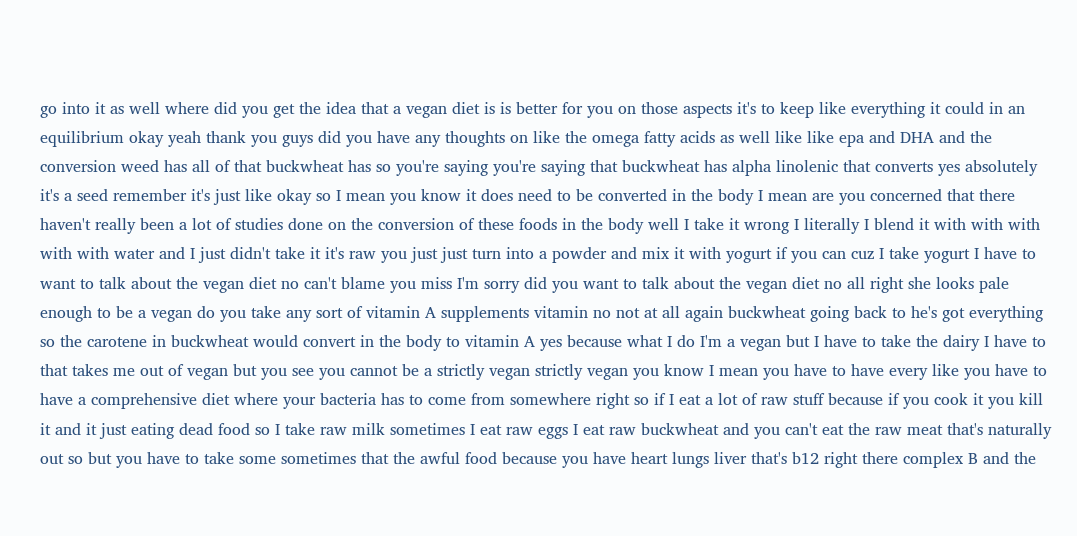go into it as well where did you get the idea that a vegan diet is is better for you on those aspects it's to keep like everything it could in an equilibrium okay yeah thank you guys did you have any thoughts on like the omega fatty acids as well like like epa and DHA and the conversion weed has all of that buckwheat has so you're saying you're saying that buckwheat has alpha linolenic that converts yes absolutely it's a seed remember it's just like okay so I mean you know it does need to be converted in the body I mean are you concerned that there haven't really been a lot of studies done on the conversion of these foods in the body well I take it wrong I literally I blend it with with with with with water and I just didn't take it it's raw you just just turn into a powder and mix it with yogurt if you can cuz I take yogurt I have to want to talk about the vegan diet no can't blame you miss I'm sorry did you want to talk about the vegan diet no all right she looks pale enough to be a vegan do you take any sort of vitamin A supplements vitamin no not at all again buckwheat going back to he's got everything so the carotene in buckwheat would convert in the body to vitamin A yes because what I do I'm a vegan but I have to take the dairy I have to that takes me out of vegan but you see you cannot be a strictly vegan strictly vegan you know I mean you have to have every like you have to have a comprehensive diet where your bacteria has to come from somewhere right so if I eat a lot of raw stuff because if you cook it you kill it and it just eating dead food so I take raw milk sometimes I eat raw eggs I eat raw buckwheat and you can't eat the raw meat that's naturally out so but you have to take some sometimes that the awful food because you have heart lungs liver that's b12 right there complex B and the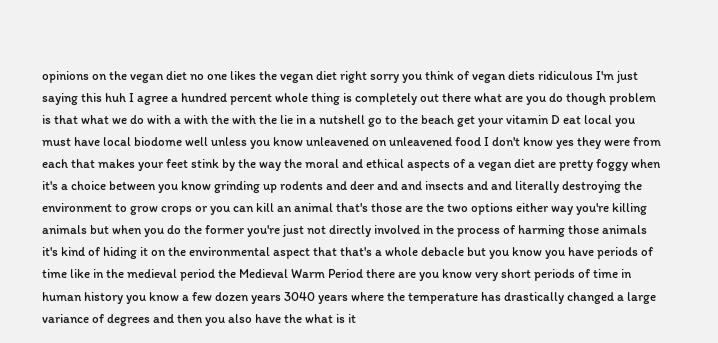opinions on the vegan diet no one likes the vegan diet right sorry you think of vegan diets ridiculous I'm just saying this huh I agree a hundred percent whole thing is completely out there what are you do though problem is that what we do with a with the with the lie in a nutshell go to the beach get your vitamin D eat local you must have local biodome well unless you know unleavened on unleavened food I don't know yes they were from each that makes your feet stink by the way the moral and ethical aspects of a vegan diet are pretty foggy when it's a choice between you know grinding up rodents and deer and and insects and and literally destroying the environment to grow crops or you can kill an animal that's those are the two options either way you're killing animals but when you do the former you're just not directly involved in the process of harming those animals it's kind of hiding it on the environmental aspect that that's a whole debacle but you know you have periods of time like in the medieval period the Medieval Warm Period there are you know very short periods of time in human history you know a few dozen years 3040 years where the temperature has drastically changed a large variance of degrees and then you also have the what is it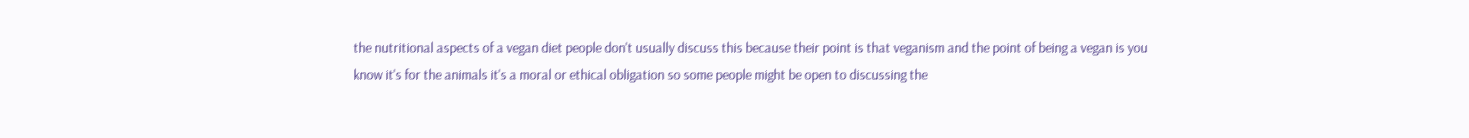the nutritional aspects of a vegan diet people don't usually discuss this because their point is that veganism and the point of being a vegan is you know it's for the animals it's a moral or ethical obligation so some people might be open to discussing the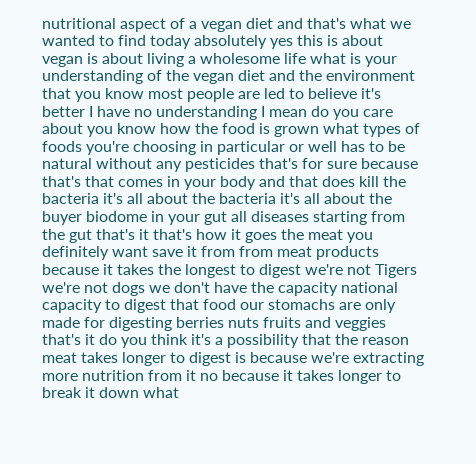nutritional aspect of a vegan diet and that's what we wanted to find today absolutely yes this is about vegan is about living a wholesome life what is your understanding of the vegan diet and the environment that you know most people are led to believe it's better I have no understanding I mean do you care about you know how the food is grown what types of foods you're choosing in particular or well has to be natural without any pesticides that's for sure because that's that comes in your body and that does kill the bacteria it's all about the bacteria it's all about the buyer biodome in your gut all diseases starting from the gut that's it that's how it goes the meat you definitely want save it from from meat products because it takes the longest to digest we're not Tigers we're not dogs we don't have the capacity national capacity to digest that food our stomachs are only made for digesting berries nuts fruits and veggies that's it do you think it's a possibility that the reason meat takes longer to digest is because we're extracting more nutrition from it no because it takes longer to break it down what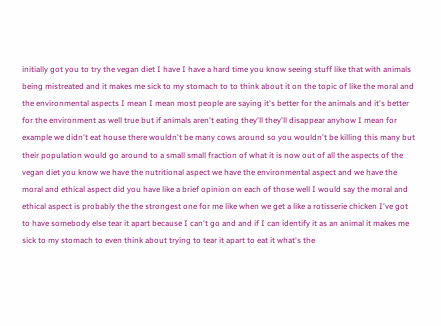initially got you to try the vegan diet I have I have a hard time you know seeing stuff like that with animals being mistreated and it makes me sick to my stomach to to think about it on the topic of like the moral and the environmental aspects I mean I mean most people are saying it's better for the animals and it's better for the environment as well true but if animals aren't eating they'll they'll disappear anyhow I mean for example we didn't eat house there wouldn't be many cows around so you wouldn't be killing this many but their population would go around to a small small fraction of what it is now out of all the aspects of the vegan diet you know we have the nutritional aspect we have the environmental aspect and we have the moral and ethical aspect did you have like a brief opinion on each of those well I would say the moral and ethical aspect is probably the the strongest one for me like when we get a like a rotisserie chicken I've got to have somebody else tear it apart because I can't go and and if I can identify it as an animal it makes me sick to my stomach to even think about trying to tear it apart to eat it what's the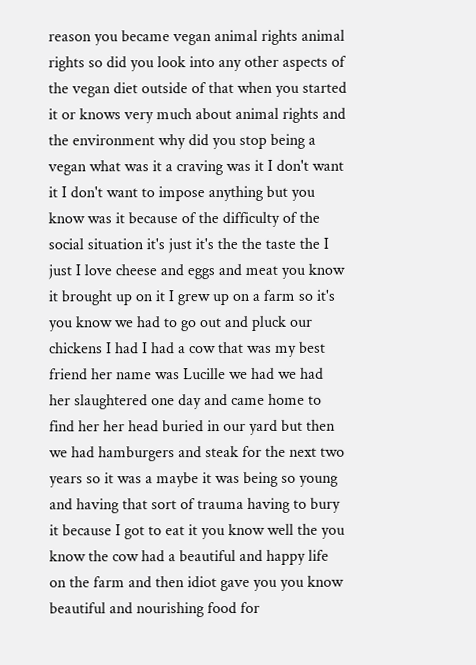reason you became vegan animal rights animal rights so did you look into any other aspects of the vegan diet outside of that when you started it or knows very much about animal rights and the environment why did you stop being a vegan what was it a craving was it I don't want it I don't want to impose anything but you know was it because of the difficulty of the social situation it's just it's the the taste the I just I love cheese and eggs and meat you know it brought up on it I grew up on a farm so it's you know we had to go out and pluck our chickens I had I had a cow that was my best friend her name was Lucille we had we had her slaughtered one day and came home to find her her head buried in our yard but then we had hamburgers and steak for the next two years so it was a maybe it was being so young and having that sort of trauma having to bury it because I got to eat it you know well the you know the cow had a beautiful and happy life on the farm and then idiot gave you you know beautiful and nourishing food for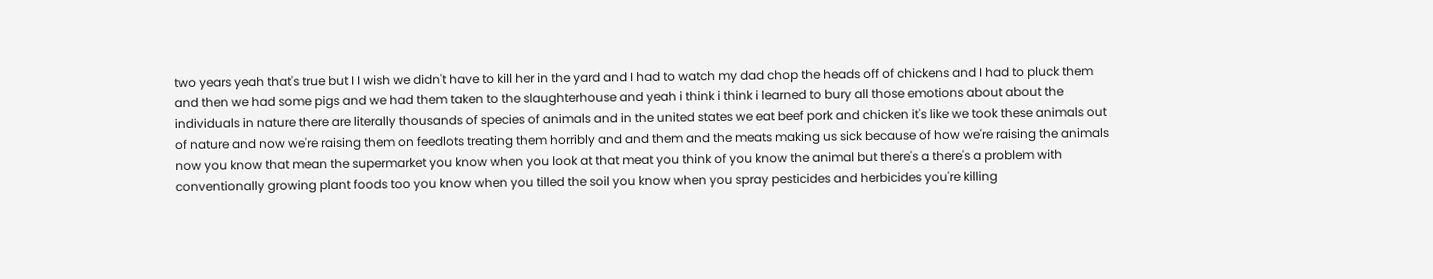two years yeah that's true but I I wish we didn't have to kill her in the yard and I had to watch my dad chop the heads off of chickens and I had to pluck them and then we had some pigs and we had them taken to the slaughterhouse and yeah i think i think i learned to bury all those emotions about about the individuals in nature there are literally thousands of species of animals and in the united states we eat beef pork and chicken it's like we took these animals out of nature and now we're raising them on feedlots treating them horribly and and them and the meats making us sick because of how we're raising the animals now you know that mean the supermarket you know when you look at that meat you think of you know the animal but there's a there's a problem with conventionally growing plant foods too you know when you tilled the soil you know when you spray pesticides and herbicides you're killing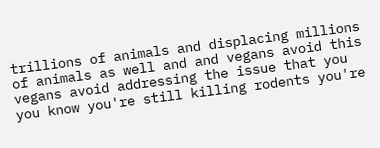trillions of animals and displacing millions of animals as well and and vegans avoid this vegans avoid addressing the issue that you you know you're still killing rodents you're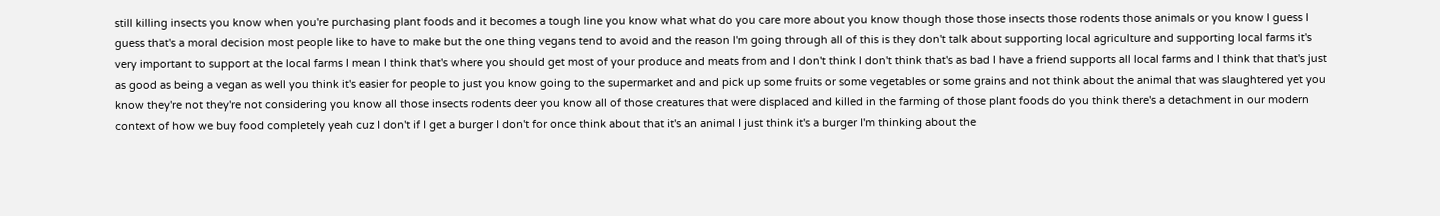still killing insects you know when you're purchasing plant foods and it becomes a tough line you know what what do you care more about you know though those those insects those rodents those animals or you know I guess I guess that's a moral decision most people like to have to make but the one thing vegans tend to avoid and the reason I'm going through all of this is they don't talk about supporting local agriculture and supporting local farms it's very important to support at the local farms I mean I think that's where you should get most of your produce and meats from and I don't think I don't think that's as bad I have a friend supports all local farms and I think that that's just as good as being a vegan as well you think it's easier for people to just you know going to the supermarket and and pick up some fruits or some vegetables or some grains and not think about the animal that was slaughtered yet you know they're not they're not considering you know all those insects rodents deer you know all of those creatures that were displaced and killed in the farming of those plant foods do you think there's a detachment in our modern context of how we buy food completely yeah cuz I don't if I get a burger I don't for once think about that it's an animal I just think it's a burger I'm thinking about the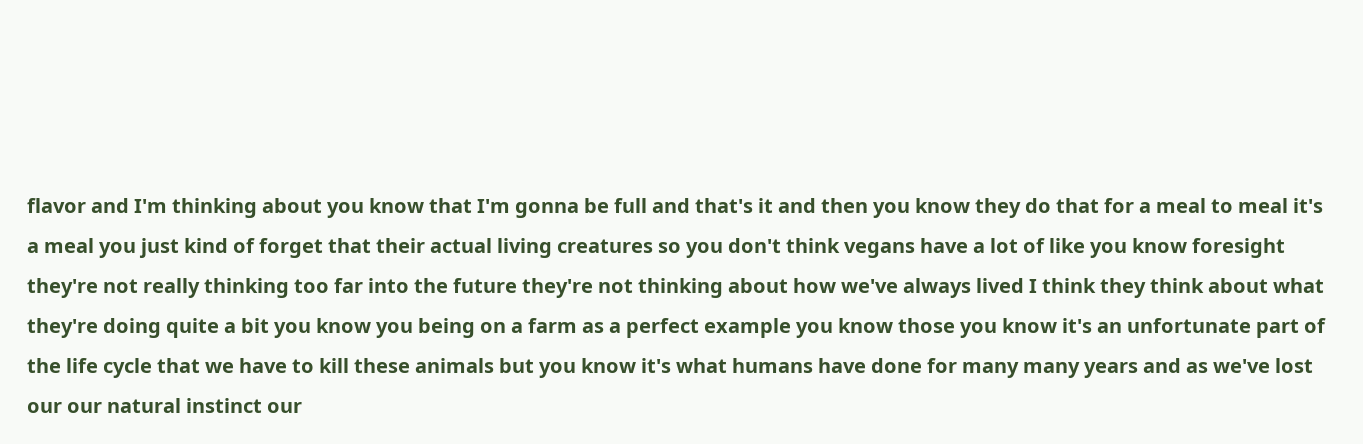flavor and I'm thinking about you know that I'm gonna be full and that's it and then you know they do that for a meal to meal it's a meal you just kind of forget that their actual living creatures so you don't think vegans have a lot of like you know foresight they're not really thinking too far into the future they're not thinking about how we've always lived I think they think about what they're doing quite a bit you know you being on a farm as a perfect example you know those you know it's an unfortunate part of the life cycle that we have to kill these animals but you know it's what humans have done for many many years and as we've lost our our natural instinct our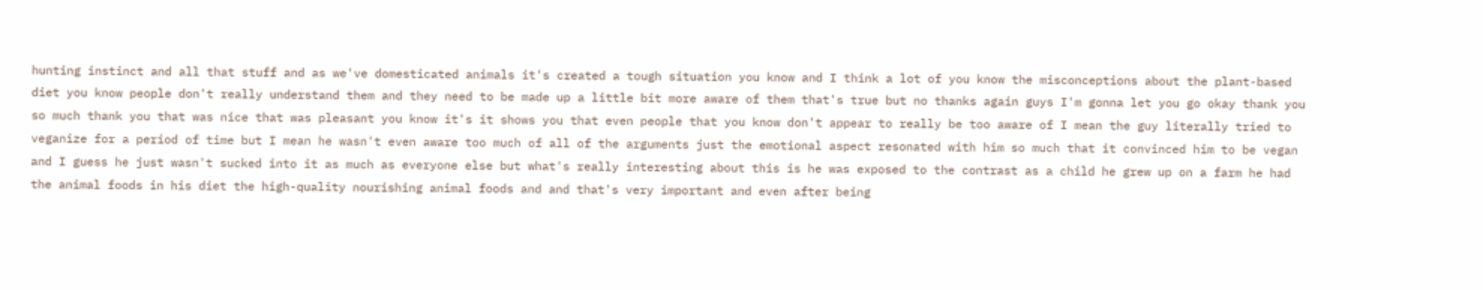hunting instinct and all that stuff and as we've domesticated animals it's created a tough situation you know and I think a lot of you know the misconceptions about the plant-based diet you know people don't really understand them and they need to be made up a little bit more aware of them that's true but no thanks again guys I'm gonna let you go okay thank you so much thank you that was nice that was pleasant you know it's it shows you that even people that you know don't appear to really be too aware of I mean the guy literally tried to veganize for a period of time but I mean he wasn't even aware too much of all of the arguments just the emotional aspect resonated with him so much that it convinced him to be vegan and I guess he just wasn't sucked into it as much as everyone else but what's really interesting about this is he was exposed to the contrast as a child he grew up on a farm he had the animal foods in his diet the high-quality nourishing animal foods and and that's very important and even after being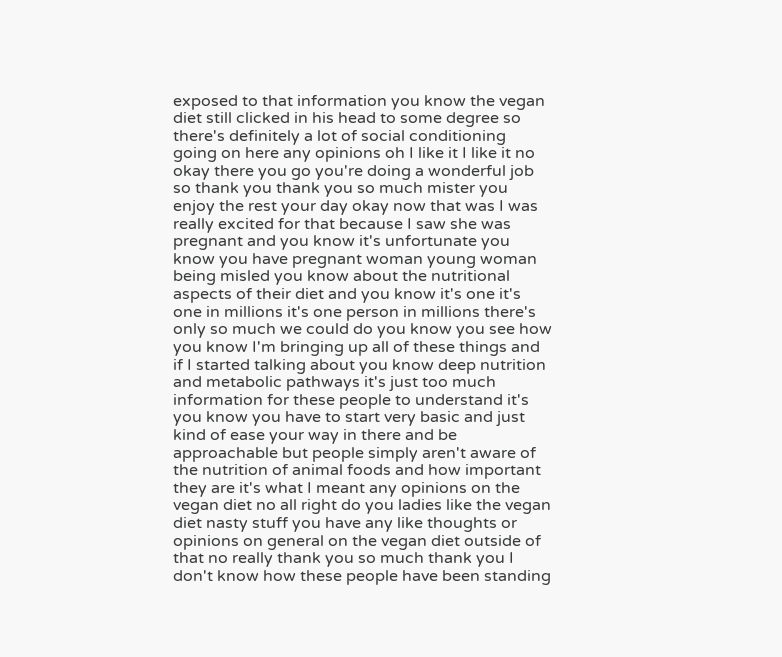exposed to that information you know the vegan diet still clicked in his head to some degree so there's definitely a lot of social conditioning going on here any opinions oh I like it I like it no okay there you go you're doing a wonderful job so thank you thank you so much mister you enjoy the rest your day okay now that was I was really excited for that because I saw she was pregnant and you know it's unfortunate you know you have pregnant woman young woman being misled you know about the nutritional aspects of their diet and you know it's one it's one in millions it's one person in millions there's only so much we could do you know you see how you know I'm bringing up all of these things and if I started talking about you know deep nutrition and metabolic pathways it's just too much information for these people to understand it's you know you have to start very basic and just kind of ease your way in there and be approachable but people simply aren't aware of the nutrition of animal foods and how important they are it's what I meant any opinions on the vegan diet no all right do you ladies like the vegan diet nasty stuff you have any like thoughts or opinions on general on the vegan diet outside of that no really thank you so much thank you I don't know how these people have been standing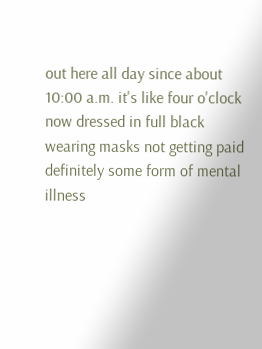out here all day since about 10:00 a.m. it's like four o'clock now dressed in full black wearing masks not getting paid definitely some form of mental illness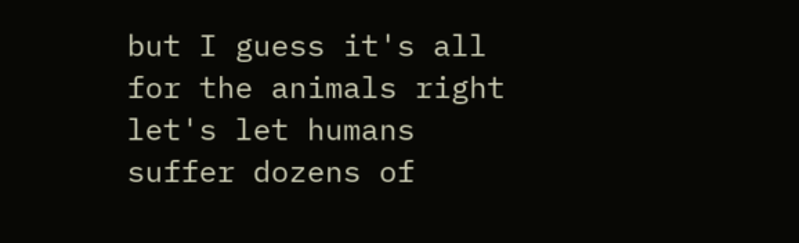but I guess it's all for the animals right let's let humans suffer dozens of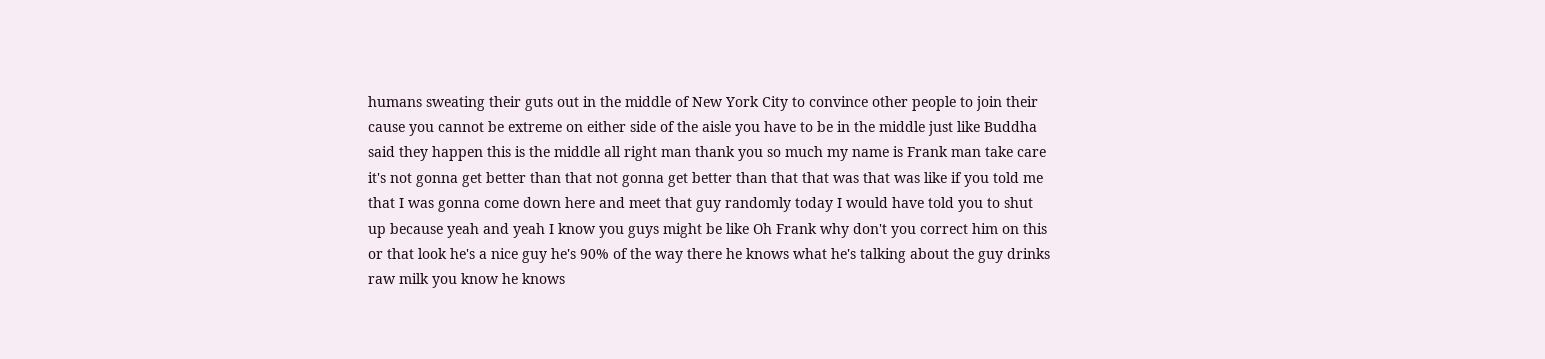humans sweating their guts out in the middle of New York City to convince other people to join their cause you cannot be extreme on either side of the aisle you have to be in the middle just like Buddha said they happen this is the middle all right man thank you so much my name is Frank man take care it's not gonna get better than that not gonna get better than that that was that was like if you told me that I was gonna come down here and meet that guy randomly today I would have told you to shut up because yeah and yeah I know you guys might be like Oh Frank why don't you correct him on this or that look he's a nice guy he's 90% of the way there he knows what he's talking about the guy drinks raw milk you know he knows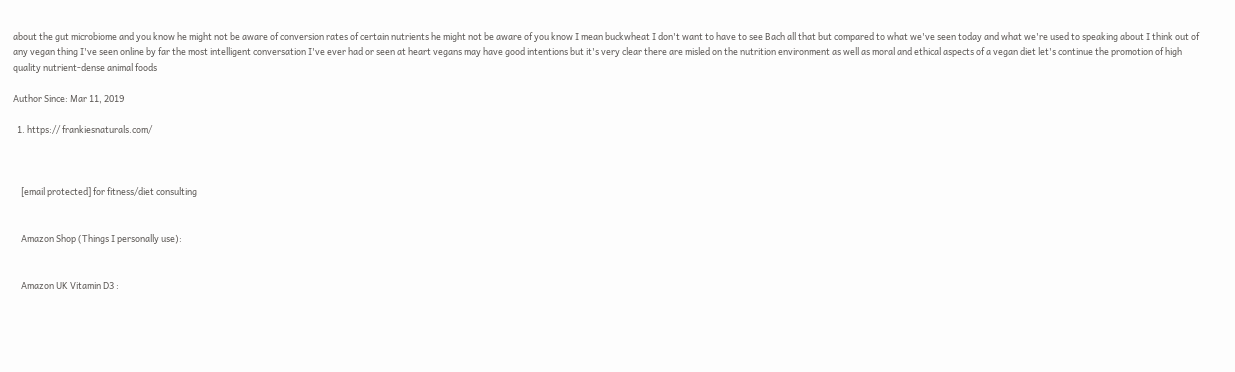about the gut microbiome and you know he might not be aware of conversion rates of certain nutrients he might not be aware of you know I mean buckwheat I don't want to have to see Bach all that but compared to what we've seen today and what we're used to speaking about I think out of any vegan thing I've seen online by far the most intelligent conversation I've ever had or seen at heart vegans may have good intentions but it's very clear there are misled on the nutrition environment as well as moral and ethical aspects of a vegan diet let's continue the promotion of high quality nutrient-dense animal foods

Author Since: Mar 11, 2019

  1. https:// frankiesnaturals.com/



    [email protected] for fitness/diet consulting


    Amazon Shop (Things I personally use):


    Amazon UK Vitamin D3 :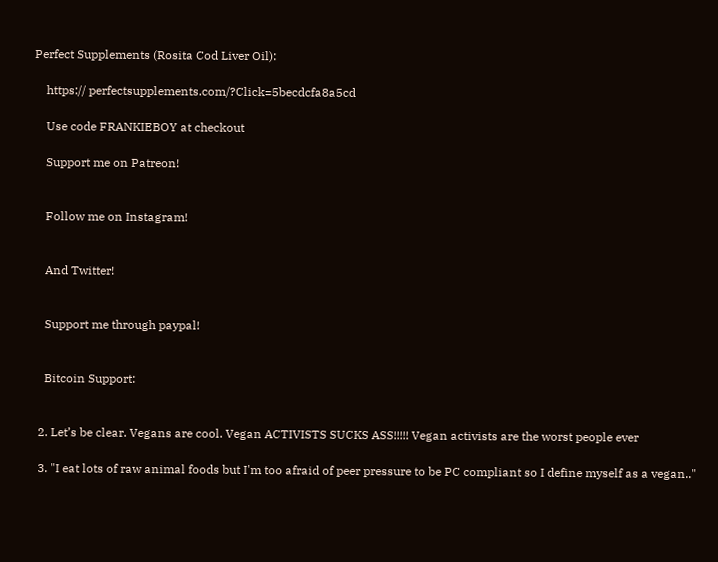Perfect Supplements (Rosita Cod Liver Oil):

    https:// perfectsupplements.com/?Click=5becdcfa8a5cd

    Use code FRANKIEBOY at checkout

    Support me on Patreon!


    Follow me on Instagram!


    And Twitter!


    Support me through paypal!


    Bitcoin Support:


  2. Let’s be clear. Vegans are cool. Vegan ACTIVISTS SUCKS ASS!!!!! Vegan activists are the worst people ever

  3. "I eat lots of raw animal foods but I'm too afraid of peer pressure to be PC compliant so I define myself as a vegan.."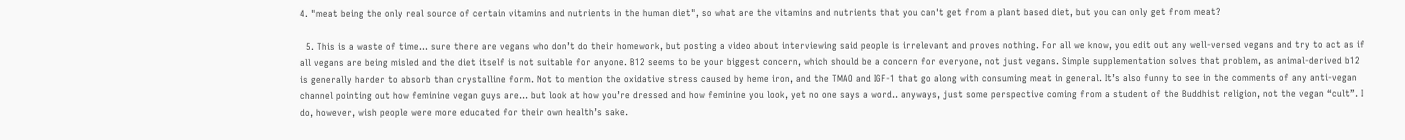4. "meat being the only real source of certain vitamins and nutrients in the human diet", so what are the vitamins and nutrients that you can't get from a plant based diet, but you can only get from meat?

  5. This is a waste of time… sure there are vegans who don’t do their homework, but posting a video about interviewing said people is irrelevant and proves nothing. For all we know, you edit out any well-versed vegans and try to act as if all vegans are being misled and the diet itself is not suitable for anyone. B12 seems to be your biggest concern, which should be a concern for everyone, not just vegans. Simple supplementation solves that problem, as animal-derived b12 is generally harder to absorb than crystalline form. Not to mention the oxidative stress caused by heme iron, and the TMAO and IGF-1 that go along with consuming meat in general. It’s also funny to see in the comments of any anti-vegan channel pointing out how feminine vegan guys are… but look at how you’re dressed and how feminine you look, yet no one says a word.. anyways, just some perspective coming from a student of the Buddhist religion, not the vegan “cult”. I do, however, wish people were more educated for their own health’s sake.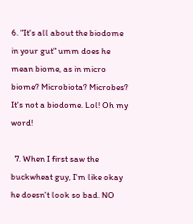6. "It's all about the biodome in your gut" umm does he mean biome, as in micro biome? Microbiota? Microbes? It's not a biodome. Lol! Oh my word!

  7. When I first saw the buckwheat guy, I'm like okay he doesn't look so bad. NO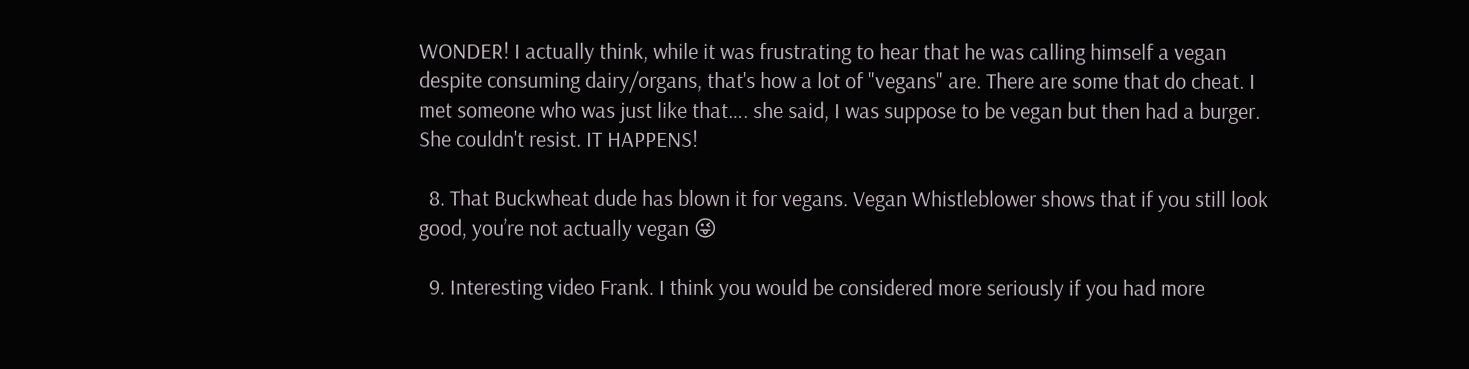WONDER! I actually think, while it was frustrating to hear that he was calling himself a vegan despite consuming dairy/organs, that's how a lot of "vegans" are. There are some that do cheat. I met someone who was just like that…. she said, I was suppose to be vegan but then had a burger. She couldn't resist. IT HAPPENS!

  8. That Buckwheat dude has blown it for vegans. Vegan Whistleblower shows that if you still look good, you’re not actually vegan 😜

  9. Interesting video Frank. I think you would be considered more seriously if you had more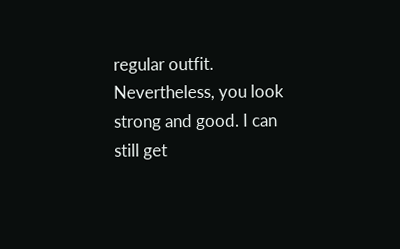regular outfit. Nevertheless, you look strong and good. I can still get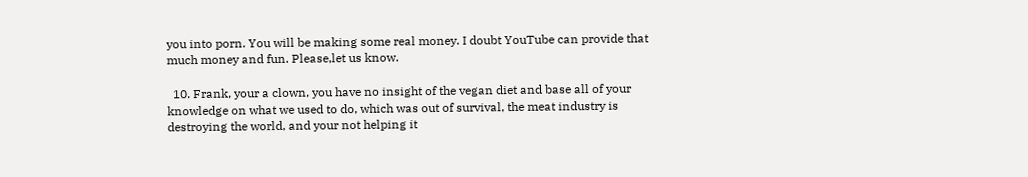you into porn. You will be making some real money. I doubt YouTube can provide that much money and fun. Please,let us know.

  10. Frank, your a clown, you have no insight of the vegan diet and base all of your knowledge on what we used to do, which was out of survival, the meat industry is destroying the world, and your not helping it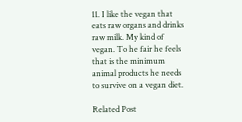11. I like the vegan that eats raw organs and drinks raw milk. My kind of vegan. To he fair he feels that is the minimum animal products he needs to survive on a vegan diet.

Related Post